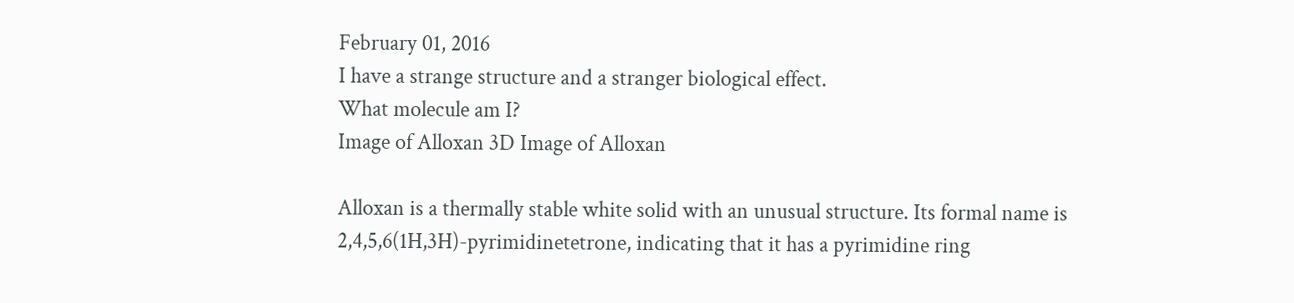February 01, 2016
I have a strange structure and a stranger biological effect.
What molecule am I?
Image of Alloxan 3D Image of Alloxan

Alloxan is a thermally stable white solid with an unusual structure. Its formal name is 2,4,5,6(1H,3H)-pyrimidinetetrone, indicating that it has a pyrimidine ring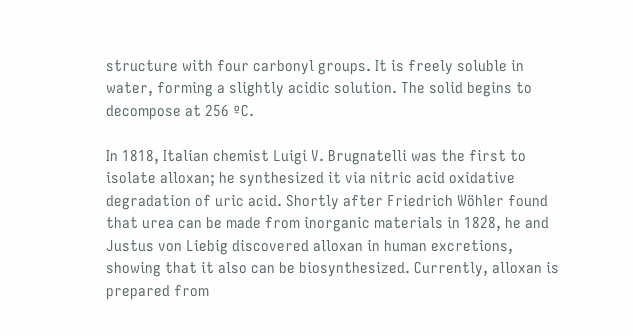structure with four carbonyl groups. It is freely soluble in water, forming a slightly acidic solution. The solid begins to decompose at 256 ºC.

In 1818, Italian chemist Luigi V. Brugnatelli was the first to isolate alloxan; he synthesized it via nitric acid oxidative degradation of uric acid. Shortly after Friedrich Wöhler found that urea can be made from inorganic materials in 1828, he and Justus von Liebig discovered alloxan in human excretions, showing that it also can be biosynthesized. Currently, alloxan is prepared from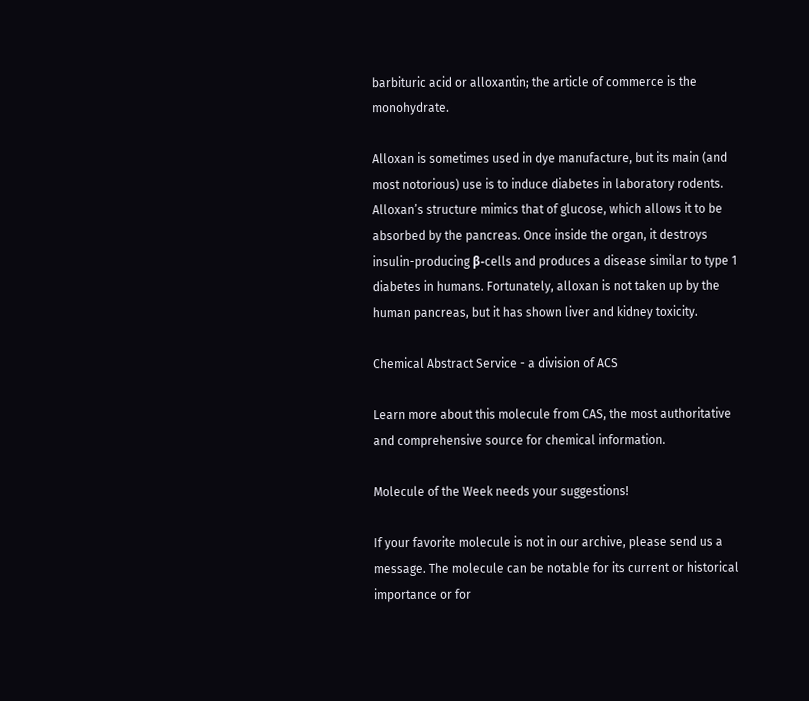barbituric acid or alloxantin; the article of commerce is the monohydrate.

Alloxan is sometimes used in dye manufacture, but its main (and most notorious) use is to induce diabetes in laboratory rodents. Alloxan’s structure mimics that of glucose, which allows it to be absorbed by the pancreas. Once inside the organ, it destroys insulin-producing β-cells and produces a disease similar to type 1 diabetes in humans. Fortunately, alloxan is not taken up by the human pancreas, but it has shown liver and kidney toxicity.

Chemical Abstract Service - a division of ACS

Learn more about this molecule from CAS, the most authoritative and comprehensive source for chemical information.

Molecule of the Week needs your suggestions!

If your favorite molecule is not in our archive, please send us a message. The molecule can be notable for its current or historical importance or for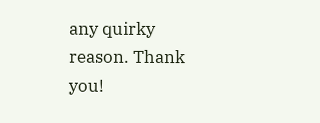any quirky reason. Thank you!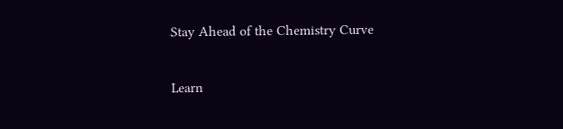Stay Ahead of the Chemistry Curve

Learn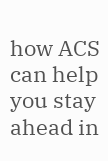how ACS can help you stay ahead in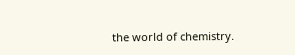the world of chemistry.